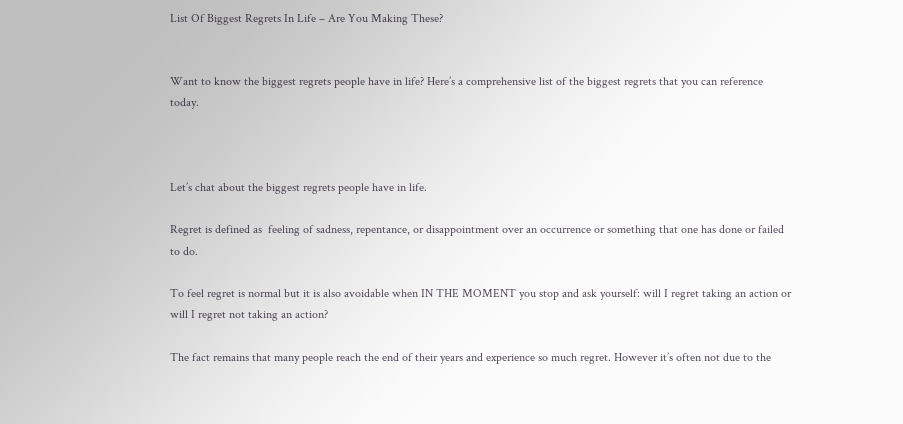List Of Biggest Regrets In Life – Are You Making These?


Want to know the biggest regrets people have in life? Here’s a comprehensive list of the biggest regrets that you can reference today.



Let’s chat about the biggest regrets people have in life.

Regret is defined as  feeling of sadness, repentance, or disappointment over an occurrence or something that one has done or failed to do.

To feel regret is normal but it is also avoidable when IN THE MOMENT you stop and ask yourself: will I regret taking an action or will I regret not taking an action?

The fact remains that many people reach the end of their years and experience so much regret. However it’s often not due to the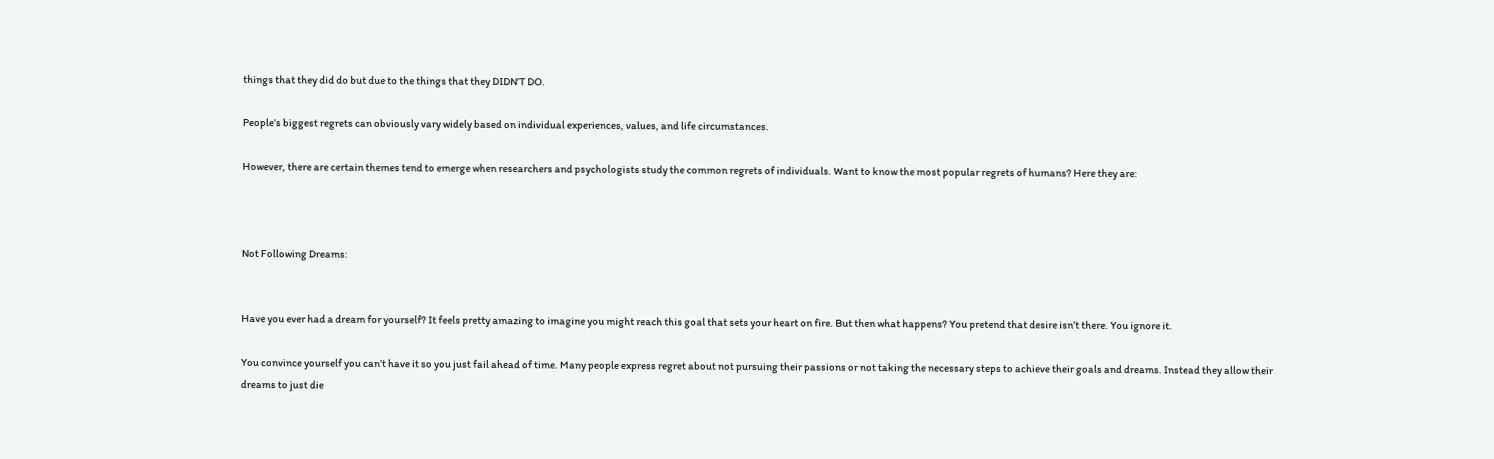things that they did do but due to the things that they DIDN’T DO.

People’s biggest regrets can obviously vary widely based on individual experiences, values, and life circumstances.

However, there are certain themes tend to emerge when researchers and psychologists study the common regrets of individuals. Want to know the most popular regrets of humans? Here they are:



Not Following Dreams:


Have you ever had a dream for yourself? It feels pretty amazing to imagine you might reach this goal that sets your heart on fire. But then what happens? You pretend that desire isn’t there. You ignore it.

You convince yourself you can’t have it so you just fail ahead of time. Many people express regret about not pursuing their passions or not taking the necessary steps to achieve their goals and dreams. Instead they allow their dreams to just die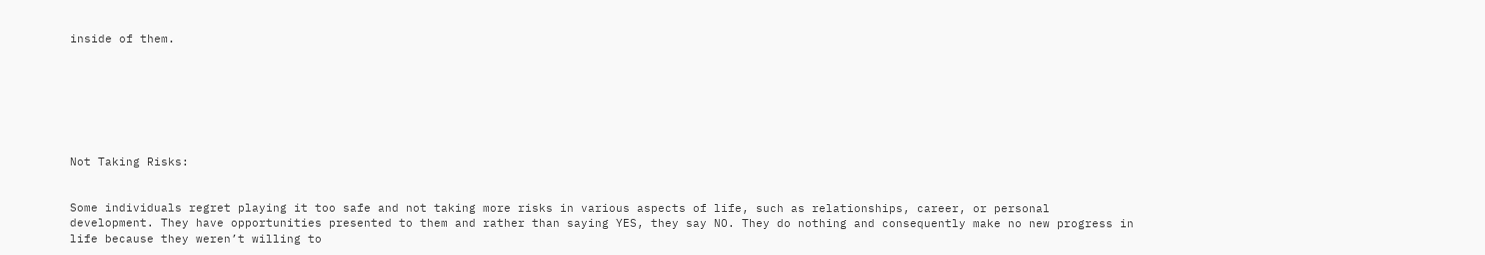inside of them.







Not Taking Risks:


Some individuals regret playing it too safe and not taking more risks in various aspects of life, such as relationships, career, or personal development. They have opportunities presented to them and rather than saying YES, they say NO. They do nothing and consequently make no new progress in life because they weren’t willing to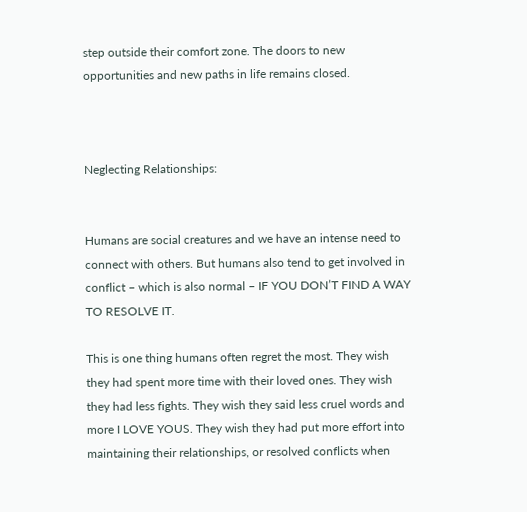step outside their comfort zone. The doors to new opportunities and new paths in life remains closed.



Neglecting Relationships:


Humans are social creatures and we have an intense need to connect with others. But humans also tend to get involved in conflict – which is also normal – IF YOU DON’T FIND A WAY TO RESOLVE IT.

This is one thing humans often regret the most. They wish they had spent more time with their loved ones. They wish they had less fights. They wish they said less cruel words and more I LOVE YOUS. They wish they had put more effort into maintaining their relationships, or resolved conflicts when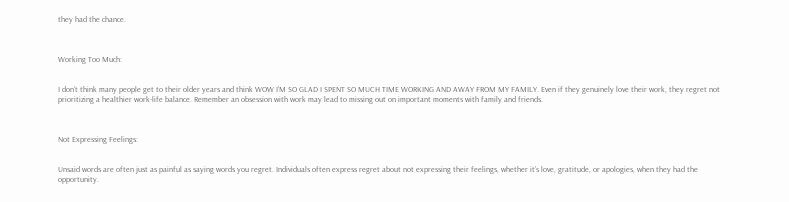they had the chance.



Working Too Much:


I don’t think many people get to their older years and think WOW I’M SO GLAD I SPENT SO MUCH TIME WORKING AND AWAY FROM MY FAMILY. Even if they genuinely love their work, they regret not prioritizing a healthier work-life balance. Remember an obsession with work may lead to missing out on important moments with family and friends.



Not Expressing Feelings:


Unsaid words are often just as painful as saying words you regret. Individuals often express regret about not expressing their feelings, whether it’s love, gratitude, or apologies, when they had the opportunity.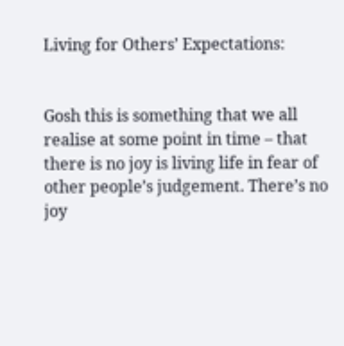Living for Others’ Expectations:


Gosh this is something that we all realise at some point in time – that there is no joy is living life in fear of other people’s judgement. There’s no joy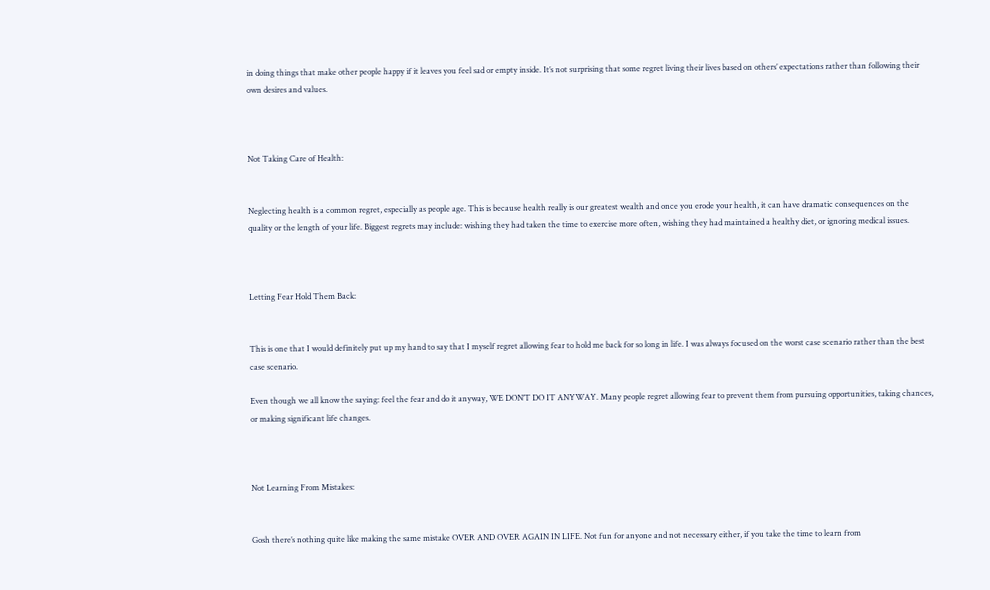in doing things that make other people happy if it leaves you feel sad or empty inside. It’s not surprising that some regret living their lives based on others’ expectations rather than following their own desires and values.



Not Taking Care of Health:


Neglecting health is a common regret, especially as people age. This is because health really is our greatest wealth and once you erode your health, it can have dramatic consequences on the quality or the length of your life. Biggest regrets may include: wishing they had taken the time to exercise more often, wishing they had maintained a healthy diet, or ignoring medical issues.



Letting Fear Hold Them Back:


This is one that I would definitely put up my hand to say that I myself regret allowing fear to hold me back for so long in life. I was always focused on the worst case scenario rather than the best case scenario.

Even though we all know the saying: feel the fear and do it anyway, WE DON’T DO IT ANYWAY. Many people regret allowing fear to prevent them from pursuing opportunities, taking chances, or making significant life changes.



Not Learning From Mistakes:


Gosh there’s nothing quite like making the same mistake OVER AND OVER AGAIN IN LIFE. Not fun for anyone and not necessary either, if you take the time to learn from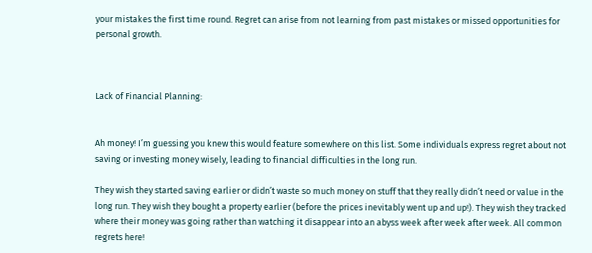your mistakes the first time round. Regret can arise from not learning from past mistakes or missed opportunities for personal growth.



Lack of Financial Planning:


Ah money! I’m guessing you knew this would feature somewhere on this list. Some individuals express regret about not saving or investing money wisely, leading to financial difficulties in the long run.

They wish they started saving earlier or didn’t waste so much money on stuff that they really didn’t need or value in the long run. They wish they bought a property earlier (before the prices inevitably went up and up!). They wish they tracked where their money was going rather than watching it disappear into an abyss week after week after week. All common regrets here!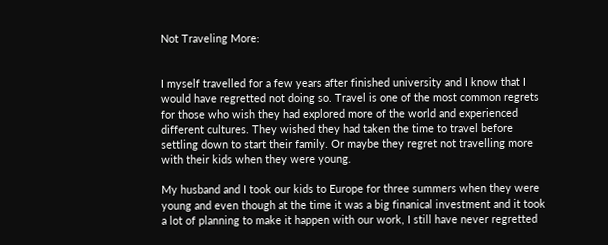Not Traveling More:


I myself travelled for a few years after finished university and I know that I would have regretted not doing so. Travel is one of the most common regrets for those who wish they had explored more of the world and experienced different cultures. They wished they had taken the time to travel before settling down to start their family. Or maybe they regret not travelling more with their kids when they were young.

My husband and I took our kids to Europe for three summers when they were young and even though at the time it was a big finanical investment and it took a lot of planning to make it happen with our work, I still have never regretted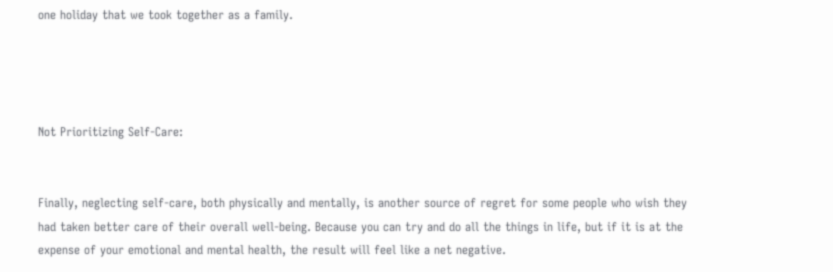one holiday that we took together as a family.




Not Prioritizing Self-Care:


Finally, neglecting self-care, both physically and mentally, is another source of regret for some people who wish they had taken better care of their overall well-being. Because you can try and do all the things in life, but if it is at the expense of your emotional and mental health, the result will feel like a net negative.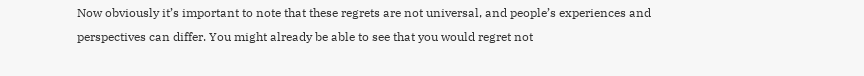Now obviously it’s important to note that these regrets are not universal, and people’s experiences and perspectives can differ. You might already be able to see that you would regret not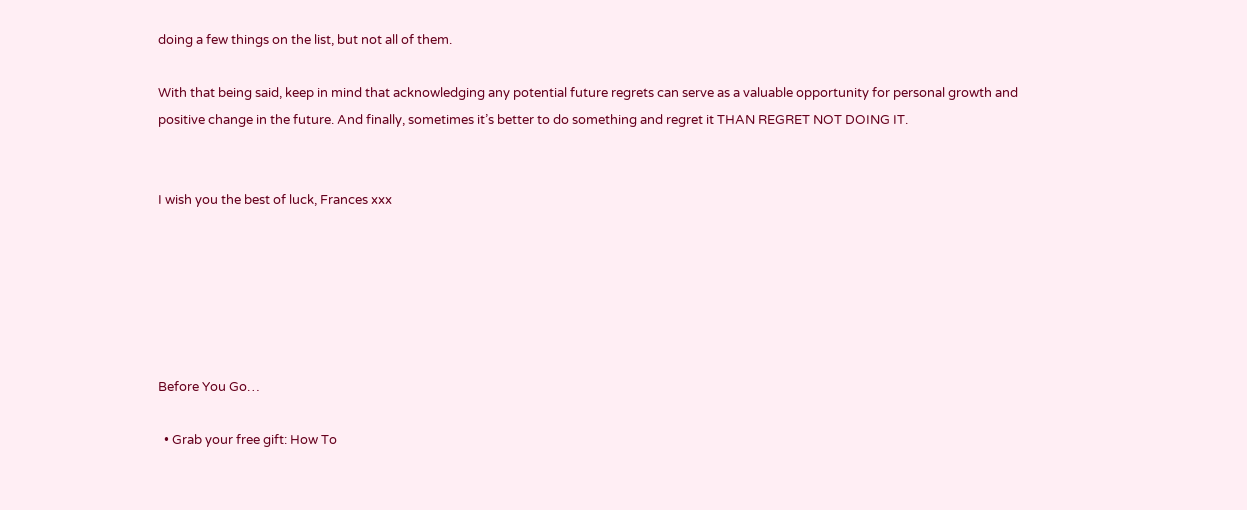doing a few things on the list, but not all of them.

With that being said, keep in mind that acknowledging any potential future regrets can serve as a valuable opportunity for personal growth and positive change in the future. And finally, sometimes it’s better to do something and regret it THAN REGRET NOT DOING IT.


I wish you the best of luck, Frances xxx






Before You Go…

  • Grab your free gift: How To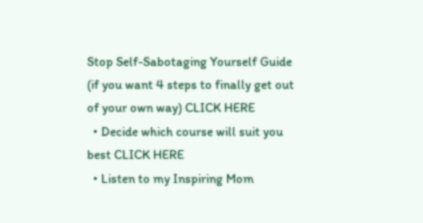Stop Self-Sabotaging Yourself Guide (if you want 4 steps to finally get out of your own way) CLICK HERE
  • Decide which course will suit you best CLICK HERE
  • Listen to my Inspiring Mom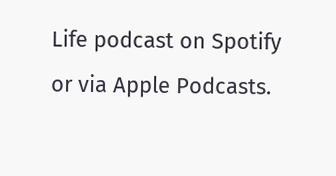Life podcast on Spotify or via Apple Podcasts.